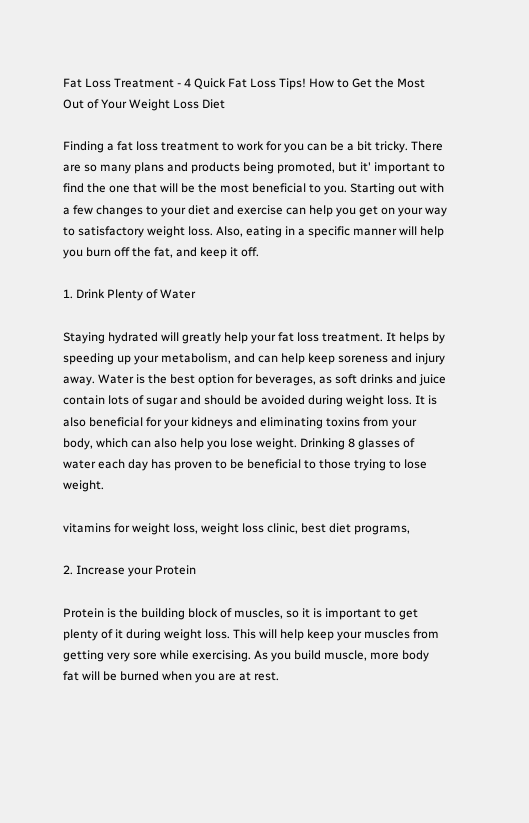Fat Loss Treatment - 4 Quick Fat Loss Tips! How to Get the Most Out of Your Weight Loss Diet

Finding a fat loss treatment to work for you can be a bit tricky. There are so many plans and products being promoted, but it' important to find the one that will be the most beneficial to you. Starting out with a few changes to your diet and exercise can help you get on your way to satisfactory weight loss. Also, eating in a specific manner will help you burn off the fat, and keep it off.

1. Drink Plenty of Water

Staying hydrated will greatly help your fat loss treatment. It helps by speeding up your metabolism, and can help keep soreness and injury away. Water is the best option for beverages, as soft drinks and juice contain lots of sugar and should be avoided during weight loss. It is also beneficial for your kidneys and eliminating toxins from your body, which can also help you lose weight. Drinking 8 glasses of water each day has proven to be beneficial to those trying to lose weight.

vitamins for weight loss, weight loss clinic, best diet programs,

2. Increase your Protein

Protein is the building block of muscles, so it is important to get plenty of it during weight loss. This will help keep your muscles from getting very sore while exercising. As you build muscle, more body fat will be burned when you are at rest.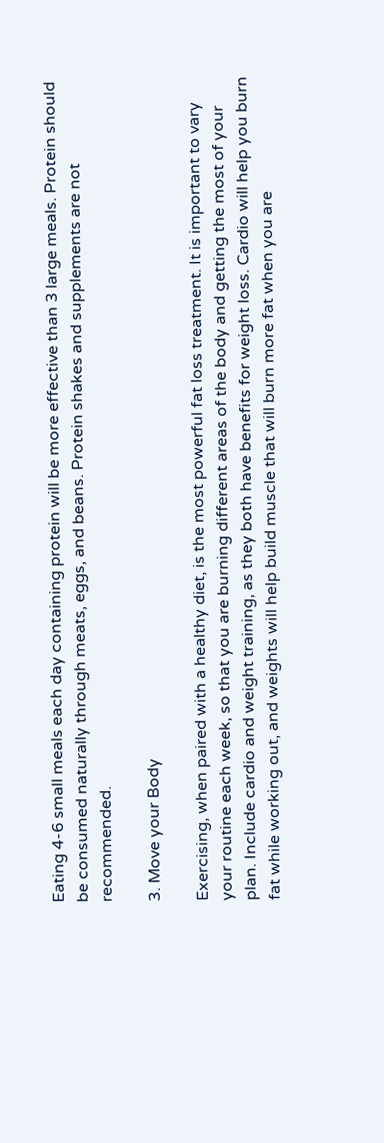Eating 4-6 small meals each day containing protein will be more effective than 3 large meals. Protein should be consumed naturally through meats, eggs, and beans. Protein shakes and supplements are not recommended.

3. Move your Body

Exercising, when paired with a healthy diet, is the most powerful fat loss treatment. It is important to vary your routine each week, so that you are burning different areas of the body and getting the most of your plan. Include cardio and weight training, as they both have benefits for weight loss. Cardio will help you burn fat while working out, and weights will help build muscle that will burn more fat when you are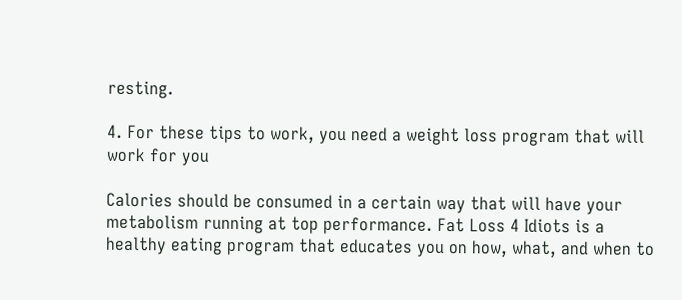resting.

4. For these tips to work, you need a weight loss program that will work for you

Calories should be consumed in a certain way that will have your metabolism running at top performance. Fat Loss 4 Idiots is a healthy eating program that educates you on how, what, and when to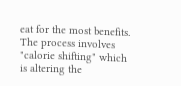eat for the most benefits. The process involves "calorie shifting" which is altering the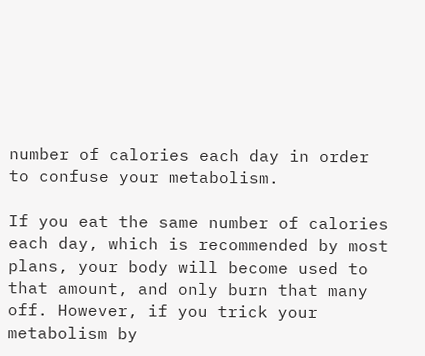number of calories each day in order to confuse your metabolism.

If you eat the same number of calories each day, which is recommended by most plans, your body will become used to that amount, and only burn that many off. However, if you trick your metabolism by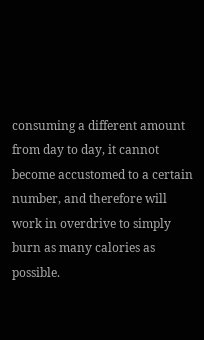consuming a different amount from day to day, it cannot become accustomed to a certain number, and therefore will work in overdrive to simply burn as many calories as possible.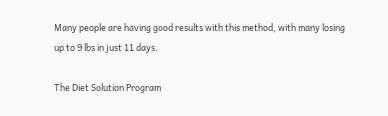Many people are having good results with this method, with many losing up to 9 lbs in just 11 days.

The Diet Solution Program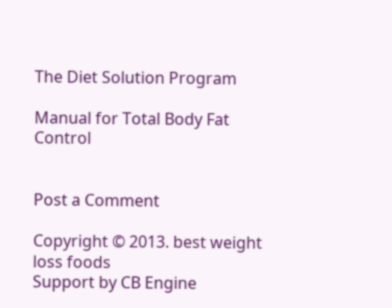The Diet Solution Program

Manual for Total Body Fat Control


Post a Comment

Copyright © 2013. best weight loss foods
Support by CB Engine